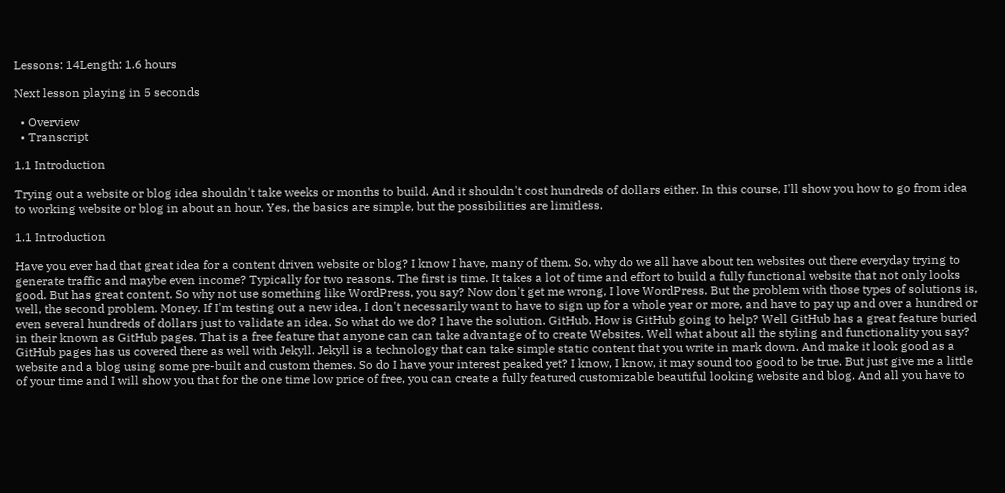Lessons: 14Length: 1.6 hours

Next lesson playing in 5 seconds

  • Overview
  • Transcript

1.1 Introduction

Trying out a website or blog idea shouldn't take weeks or months to build. And it shouldn't cost hundreds of dollars either. In this course, I'll show you how to go from idea to working website or blog in about an hour. Yes, the basics are simple, but the possibilities are limitless.

1.1 Introduction

Have you ever had that great idea for a content driven website or blog? I know I have, many of them. So, why do we all have about ten websites out there everyday trying to generate traffic and maybe even income? Typically for two reasons. The first is time. It takes a lot of time and effort to build a fully functional website that not only looks good. But has great content. So why not use something like WordPress, you say? Now don't get me wrong, I love WordPress. But the problem with those types of solutions is, well, the second problem. Money. If I'm testing out a new idea, I don't necessarily want to have to sign up for a whole year or more, and have to pay up and over a hundred or even several hundreds of dollars just to validate an idea. So what do we do? I have the solution. GitHub. How is GitHub going to help? Well GitHub has a great feature buried in their known as GitHub pages. That is a free feature that anyone can can take advantage of to create Websites. Well what about all the styling and functionality you say? GitHub pages has us covered there as well with Jekyll. Jekyll is a technology that can take simple static content that you write in mark down. And make it look good as a website and a blog using some pre-built and custom themes. So do I have your interest peaked yet? I know, I know, it may sound too good to be true. But just give me a little of your time and I will show you that for the one time low price of free, you can create a fully featured customizable beautiful looking website and blog. And all you have to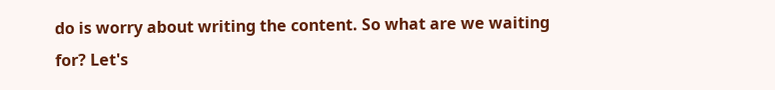do is worry about writing the content. So what are we waiting for? Let's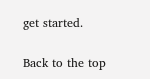get started.

Back to the top